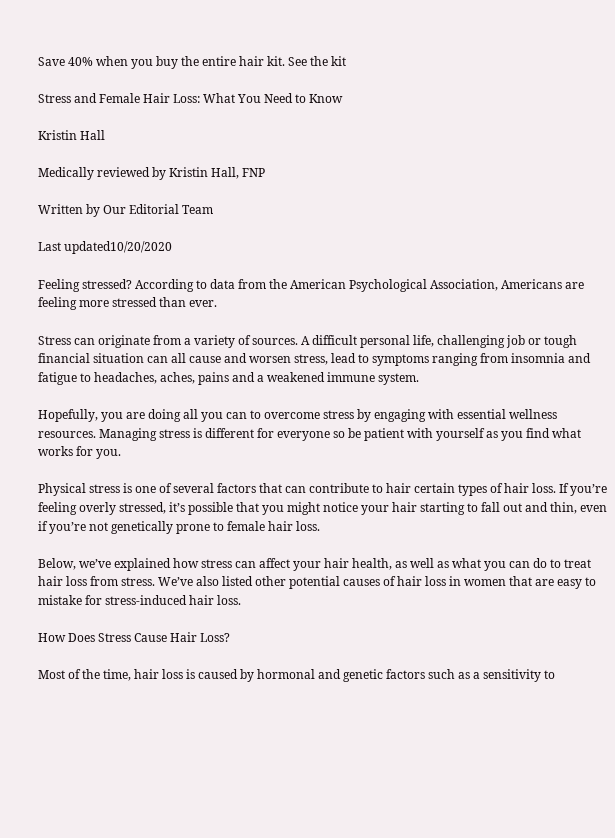Save 40% when you buy the entire hair kit. See the kit

Stress and Female Hair Loss: What You Need to Know

Kristin Hall

Medically reviewed by Kristin Hall, FNP

Written by Our Editorial Team

Last updated10/20/2020

Feeling stressed? According to data from the American Psychological Association, Americans are feeling more stressed than ever.

Stress can originate from a variety of sources. A difficult personal life, challenging job or tough financial situation can all cause and worsen stress, lead to symptoms ranging from insomnia and fatigue to headaches, aches, pains and a weakened immune system.

Hopefully, you are doing all you can to overcome stress by engaging with essential wellness resources. Managing stress is different for everyone so be patient with yourself as you find what works for you.

Physical stress is one of several factors that can contribute to hair certain types of hair loss. If you’re feeling overly stressed, it’s possible that you might notice your hair starting to fall out and thin, even if you’re not genetically prone to female hair loss.

Below, we’ve explained how stress can affect your hair health, as well as what you can do to treat hair loss from stress. We’ve also listed other potential causes of hair loss in women that are easy to mistake for stress-induced hair loss.

How Does Stress Cause Hair Loss?

Most of the time, hair loss is caused by hormonal and genetic factors such as a sensitivity to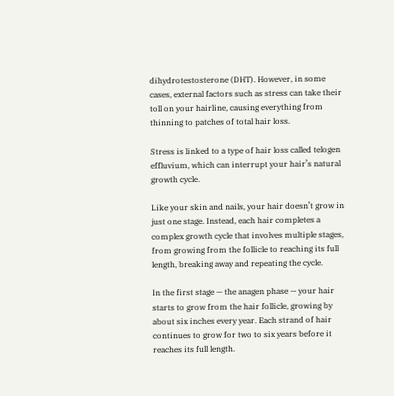dihydrotestosterone (DHT). However, in some cases, external factors such as stress can take their toll on your hairline, causing everything from thinning to patches of total hair loss.

Stress is linked to a type of hair loss called telogen effluvium, which can interrupt your hair’s natural growth cycle.

Like your skin and nails, your hair doesn’t grow in just one stage. Instead, each hair completes a complex growth cycle that involves multiple stages, from growing from the follicle to reaching its full length, breaking away and repeating the cycle.

In the first stage — the anagen phase — your hair starts to grow from the hair follicle, growing by about six inches every year. Each strand of hair continues to grow for two to six years before it reaches its full length.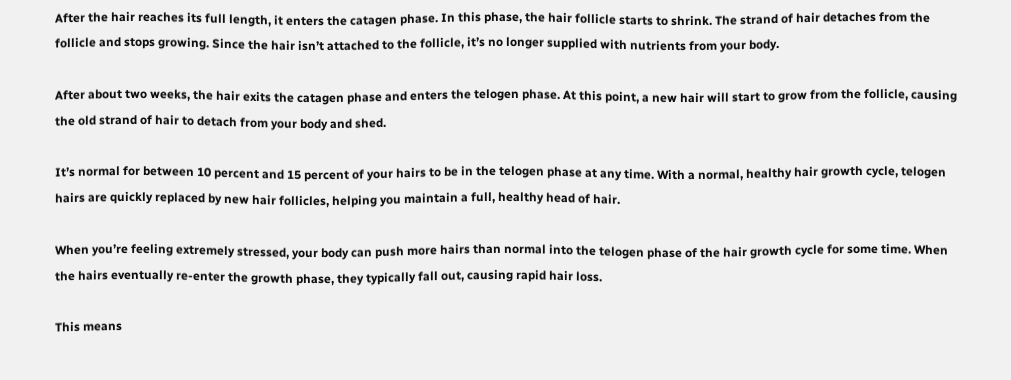After the hair reaches its full length, it enters the catagen phase. In this phase, the hair follicle starts to shrink. The strand of hair detaches from the follicle and stops growing. Since the hair isn’t attached to the follicle, it’s no longer supplied with nutrients from your body.

After about two weeks, the hair exits the catagen phase and enters the telogen phase. At this point, a new hair will start to grow from the follicle, causing the old strand of hair to detach from your body and shed.

It’s normal for between 10 percent and 15 percent of your hairs to be in the telogen phase at any time. With a normal, healthy hair growth cycle, telogen hairs are quickly replaced by new hair follicles, helping you maintain a full, healthy head of hair.

When you’re feeling extremely stressed, your body can push more hairs than normal into the telogen phase of the hair growth cycle for some time. When the hairs eventually re-enter the growth phase, they typically fall out, causing rapid hair loss.

This means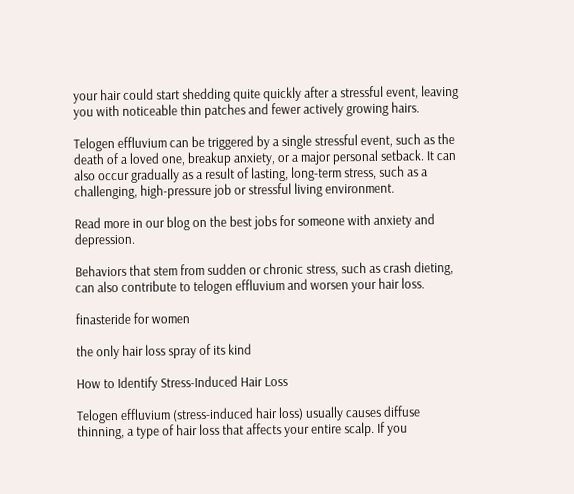your hair could start shedding quite quickly after a stressful event, leaving you with noticeable thin patches and fewer actively growing hairs.

Telogen effluvium can be triggered by a single stressful event, such as the death of a loved one, breakup anxiety, or a major personal setback. It can also occur gradually as a result of lasting, long-term stress, such as a challenging, high-pressure job or stressful living environment.

Read more in our blog on the best jobs for someone with anxiety and depression.

Behaviors that stem from sudden or chronic stress, such as crash dieting, can also contribute to telogen effluvium and worsen your hair loss.

finasteride for women

the only hair loss spray of its kind

How to Identify Stress-Induced Hair Loss

Telogen effluvium (stress-induced hair loss) usually causes diffuse thinning, a type of hair loss that affects your entire scalp. If you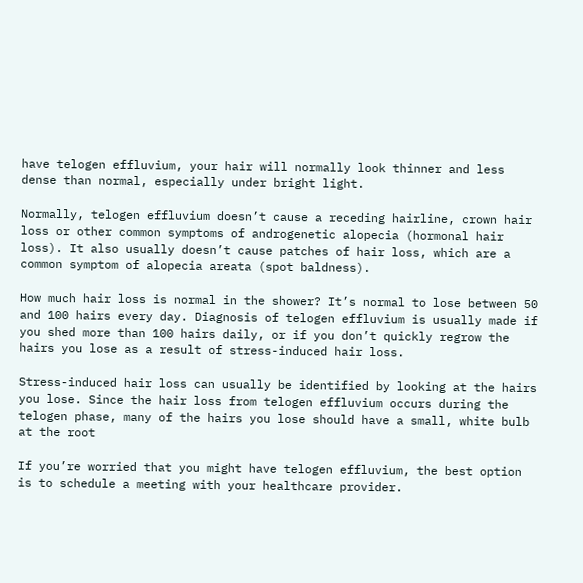have telogen effluvium, your hair will normally look thinner and less dense than normal, especially under bright light.

Normally, telogen effluvium doesn’t cause a receding hairline, crown hair loss or other common symptoms of androgenetic alopecia (hormonal hair loss). It also usually doesn’t cause patches of hair loss, which are a common symptom of alopecia areata (spot baldness).

How much hair loss is normal in the shower? It’s normal to lose between 50 and 100 hairs every day. Diagnosis of telogen effluvium is usually made if you shed more than 100 hairs daily, or if you don’t quickly regrow the hairs you lose as a result of stress-induced hair loss.

Stress-induced hair loss can usually be identified by looking at the hairs you lose. Since the hair loss from telogen effluvium occurs during the telogen phase, many of the hairs you lose should have a small, white bulb at the root

If you’re worried that you might have telogen effluvium, the best option is to schedule a meeting with your healthcare provider.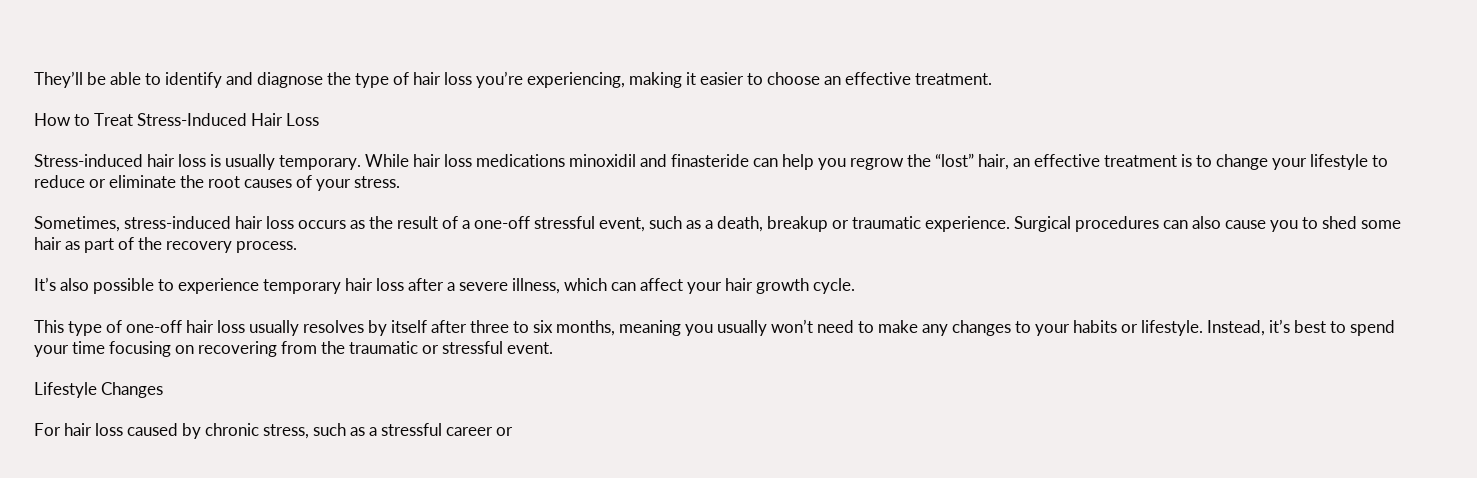They’ll be able to identify and diagnose the type of hair loss you’re experiencing, making it easier to choose an effective treatment.

How to Treat Stress-Induced Hair Loss

Stress-induced hair loss is usually temporary. While hair loss medications minoxidil and finasteride can help you regrow the “lost” hair, an effective treatment is to change your lifestyle to reduce or eliminate the root causes of your stress.

Sometimes, stress-induced hair loss occurs as the result of a one-off stressful event, such as a death, breakup or traumatic experience. Surgical procedures can also cause you to shed some hair as part of the recovery process.

It’s also possible to experience temporary hair loss after a severe illness, which can affect your hair growth cycle.

This type of one-off hair loss usually resolves by itself after three to six months, meaning you usually won’t need to make any changes to your habits or lifestyle. Instead, it’s best to spend your time focusing on recovering from the traumatic or stressful event.

Lifestyle Changes

For hair loss caused by chronic stress, such as a stressful career or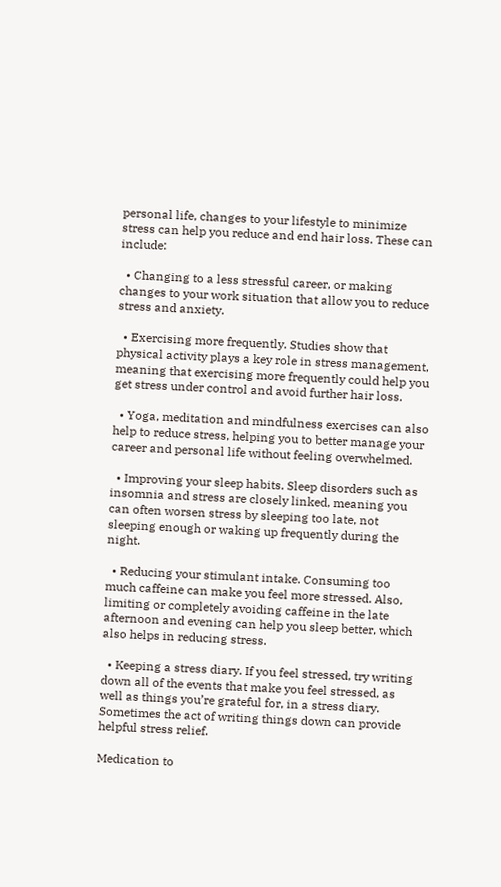personal life, changes to your lifestyle to minimize stress can help you reduce and end hair loss. These can include:

  • Changing to a less stressful career, or making changes to your work situation that allow you to reduce stress and anxiety.

  • Exercising more frequently. Studies show that physical activity plays a key role in stress management, meaning that exercising more frequently could help you get stress under control and avoid further hair loss.

  • Yoga, meditation and mindfulness exercises can also help to reduce stress, helping you to better manage your career and personal life without feeling overwhelmed.

  • Improving your sleep habits. Sleep disorders such as insomnia and stress are closely linked, meaning you can often worsen stress by sleeping too late, not sleeping enough or waking up frequently during the night.

  • Reducing your stimulant intake. Consuming too much caffeine can make you feel more stressed. Also, limiting or completely avoiding caffeine in the late afternoon and evening can help you sleep better, which also helps in reducing stress.

  • Keeping a stress diary. If you feel stressed, try writing down all of the events that make you feel stressed, as well as things you’re grateful for, in a stress diary. Sometimes the act of writing things down can provide helpful stress relief.

Medication to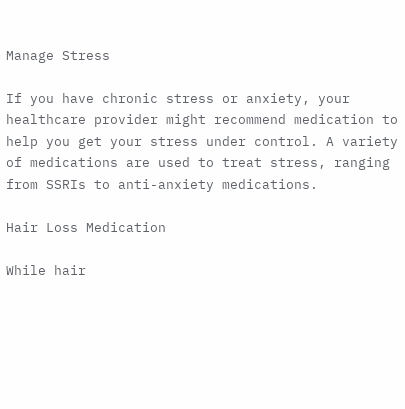Manage Stress

If you have chronic stress or anxiety, your healthcare provider might recommend medication to help you get your stress under control. A variety of medications are used to treat stress, ranging from SSRIs to anti-anxiety medications.

Hair Loss Medication

While hair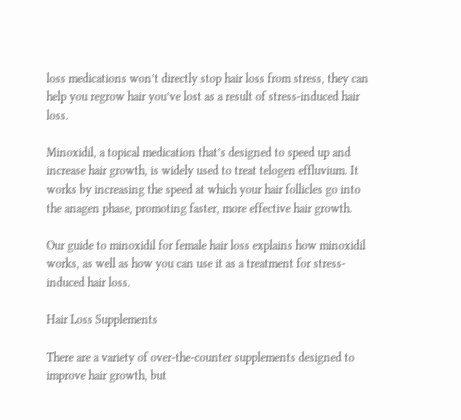loss medications won’t directly stop hair loss from stress, they can help you regrow hair you’ve lost as a result of stress-induced hair loss.

Minoxidil, a topical medication that’s designed to speed up and increase hair growth, is widely used to treat telogen effluvium. It works by increasing the speed at which your hair follicles go into the anagen phase, promoting faster, more effective hair growth.

Our guide to minoxidil for female hair loss explains how minoxidil works, as well as how you can use it as a treatment for stress-induced hair loss.

Hair Loss Supplements

There are a variety of over-the-counter supplements designed to improve hair growth, but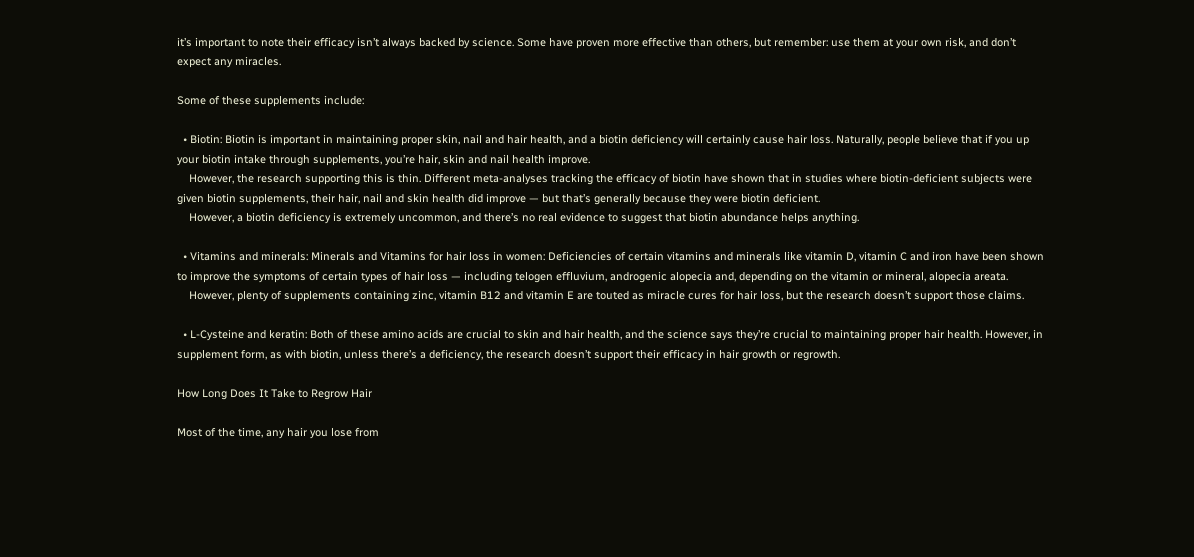it’s important to note their efficacy isn’t always backed by science. Some have proven more effective than others, but remember: use them at your own risk, and don’t expect any miracles.

Some of these supplements include:

  • Biotin: Biotin is important in maintaining proper skin, nail and hair health, and a biotin deficiency will certainly cause hair loss. Naturally, people believe that if you up your biotin intake through supplements, you’re hair, skin and nail health improve.
    However, the research supporting this is thin. Different meta-analyses tracking the efficacy of biotin have shown that in studies where biotin-deficient subjects were given biotin supplements, their hair, nail and skin health did improve — but that’s generally because they were biotin deficient.
    However, a biotin deficiency is extremely uncommon, and there’s no real evidence to suggest that biotin abundance helps anything.

  • Vitamins and minerals: Minerals and Vitamins for hair loss in women: Deficiencies of certain vitamins and minerals like vitamin D, vitamin C and iron have been shown to improve the symptoms of certain types of hair loss — including telogen effluvium, androgenic alopecia and, depending on the vitamin or mineral, alopecia areata.
    However, plenty of supplements containing zinc, vitamin B12 and vitamin E are touted as miracle cures for hair loss, but the research doesn’t support those claims.

  • L-Cysteine and keratin: Both of these amino acids are crucial to skin and hair health, and the science says they’re crucial to maintaining proper hair health. However, in supplement form, as with biotin, unless there’s a deficiency, the research doesn’t support their efficacy in hair growth or regrowth.

How Long Does It Take to Regrow Hair

Most of the time, any hair you lose from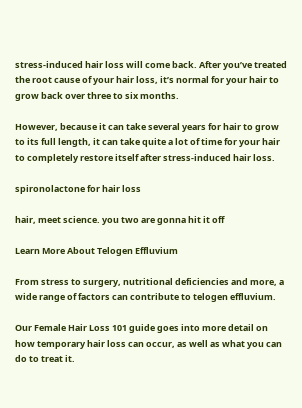stress-induced hair loss will come back. After you’ve treated the root cause of your hair loss, it’s normal for your hair to grow back over three to six months.

However, because it can take several years for hair to grow to its full length, it can take quite a lot of time for your hair to completely restore itself after stress-induced hair loss.

spironolactone for hair loss

hair, meet science. you two are gonna hit it off

Learn More About Telogen Effluvium

From stress to surgery, nutritional deficiencies and more, a wide range of factors can contribute to telogen effluvium.

Our Female Hair Loss 101 guide goes into more detail on how temporary hair loss can occur, as well as what you can do to treat it.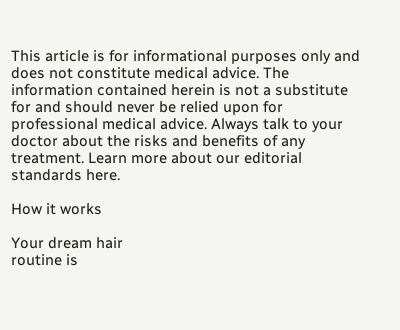This article is for informational purposes only and does not constitute medical advice. The information contained herein is not a substitute for and should never be relied upon for professional medical advice. Always talk to your doctor about the risks and benefits of any treatment. Learn more about our editorial standards here.

How it works

Your dream hair
routine is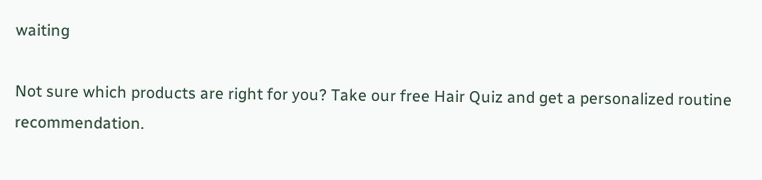waiting

Not sure which products are right for you? Take our free Hair Quiz and get a personalized routine recommendation.